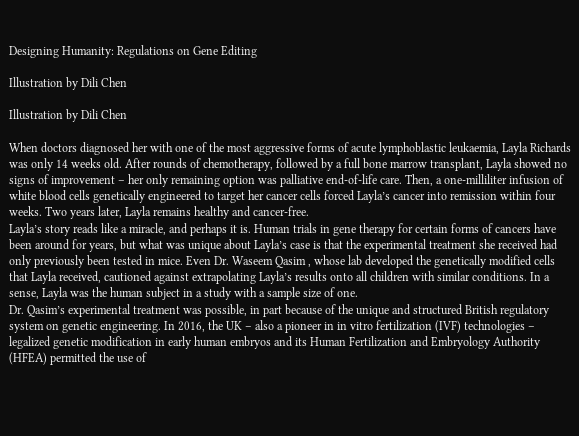Designing Humanity: Regulations on Gene Editing

Illustration by Dili Chen

Illustration by Dili Chen

When doctors diagnosed her with one of the most aggressive forms of acute lymphoblastic leukaemia, Layla Richards was only 14 weeks old. After rounds of chemotherapy, followed by a full bone marrow transplant, Layla showed no signs of improvement – her only remaining option was palliative end-of-life care. Then, a one-milliliter infusion of white blood cells genetically engineered to target her cancer cells forced Layla’s cancer into remission within four weeks. Two years later, Layla remains healthy and cancer-free.
Layla’s story reads like a miracle, and perhaps it is. Human trials in gene therapy for certain forms of cancers have been around for years, but what was unique about Layla’s case is that the experimental treatment she received had only previously been tested in mice. Even Dr. Waseem Qasim , whose lab developed the genetically modified cells that Layla received, cautioned against extrapolating Layla’s results onto all children with similar conditions. In a sense, Layla was the human subject in a study with a sample size of one.
Dr. Qasim’s experimental treatment was possible, in part because of the unique and structured British regulatory system on genetic engineering. In 2016, the UK – also a pioneer in in vitro fertilization (IVF) technologies – legalized genetic modification in early human embryos and its Human Fertilization and Embryology Authority (HFEA) permitted the use of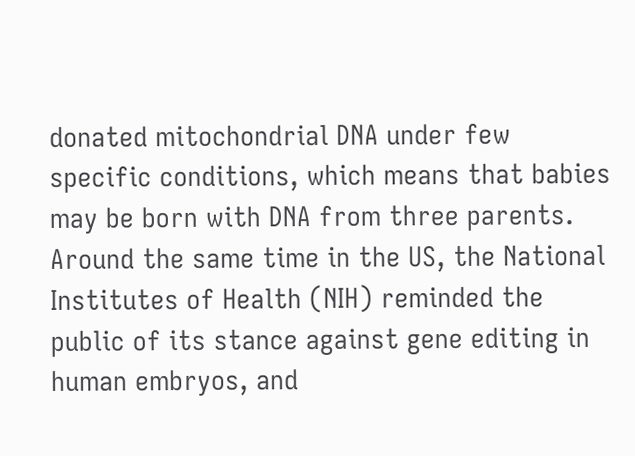donated mitochondrial DNA under few specific conditions, which means that babies may be born with DNA from three parents.
Around the same time in the US, the National Institutes of Health (NIH) reminded the public of its stance against gene editing in human embryos, and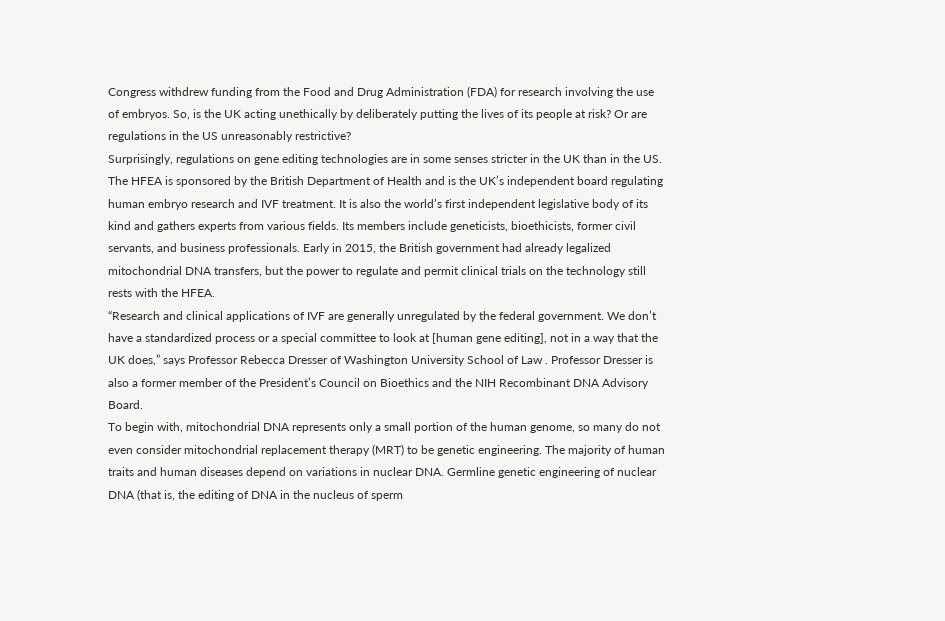Congress withdrew funding from the Food and Drug Administration (FDA) for research involving the use of embryos. So, is the UK acting unethically by deliberately putting the lives of its people at risk? Or are regulations in the US unreasonably restrictive?
Surprisingly, regulations on gene editing technologies are in some senses stricter in the UK than in the US. The HFEA is sponsored by the British Department of Health and is the UK’s independent board regulating human embryo research and IVF treatment. It is also the world’s first independent legislative body of its kind and gathers experts from various fields. Its members include geneticists, bioethicists, former civil servants, and business professionals. Early in 2015, the British government had already legalized mitochondrial DNA transfers, but the power to regulate and permit clinical trials on the technology still rests with the HFEA.
“Research and clinical applications of IVF are generally unregulated by the federal government. We don’t have a standardized process or a special committee to look at [human gene editing], not in a way that the UK does,” says Professor Rebecca Dresser of Washington University School of Law . Professor Dresser is also a former member of the President’s Council on Bioethics and the NIH Recombinant DNA Advisory Board.
To begin with, mitochondrial DNA represents only a small portion of the human genome, so many do not even consider mitochondrial replacement therapy (MRT) to be genetic engineering. The majority of human traits and human diseases depend on variations in nuclear DNA. Germline genetic engineering of nuclear DNA (that is, the editing of DNA in the nucleus of sperm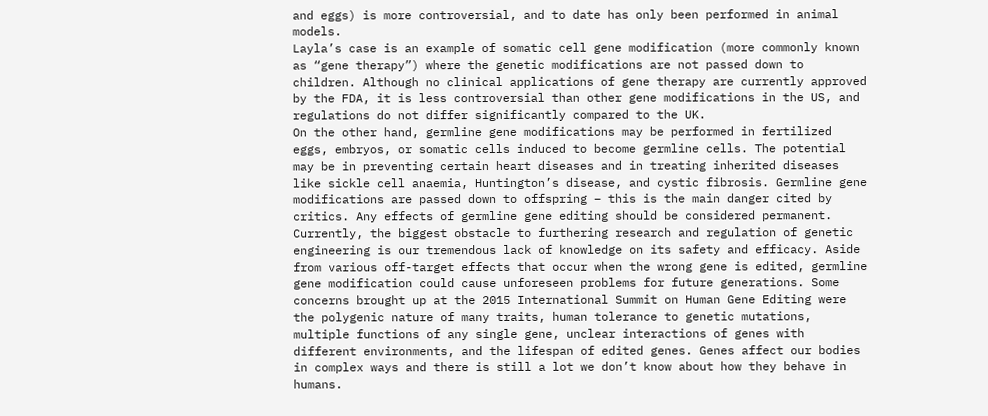and eggs) is more controversial, and to date has only been performed in animal models.
Layla’s case is an example of somatic cell gene modification (more commonly known as “gene therapy”) where the genetic modifications are not passed down to children. Although no clinical applications of gene therapy are currently approved by the FDA, it is less controversial than other gene modifications in the US, and regulations do not differ significantly compared to the UK.
On the other hand, germline gene modifications may be performed in fertilized eggs, embryos, or somatic cells induced to become germline cells. The potential may be in preventing certain heart diseases and in treating inherited diseases like sickle cell anaemia, Huntington’s disease, and cystic fibrosis. Germline gene modifications are passed down to offspring – this is the main danger cited by critics. Any effects of germline gene editing should be considered permanent.
Currently, the biggest obstacle to furthering research and regulation of genetic engineering is our tremendous lack of knowledge on its safety and efficacy. Aside from various off-target effects that occur when the wrong gene is edited, germline gene modification could cause unforeseen problems for future generations. Some concerns brought up at the 2015 International Summit on Human Gene Editing were the polygenic nature of many traits, human tolerance to genetic mutations, multiple functions of any single gene, unclear interactions of genes with different environments, and the lifespan of edited genes. Genes affect our bodies in complex ways and there is still a lot we don’t know about how they behave in humans.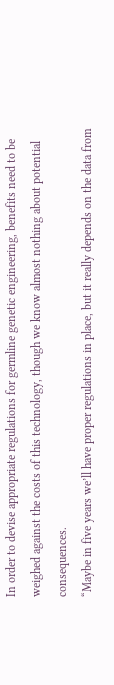In order to devise appropriate regulations for germline genetic engineering, benefits need to be weighed against the costs of this technology, though we know almost nothing about potential consequences.
“Maybe in five years we’ll have proper regulations in place, but it really depends on the data from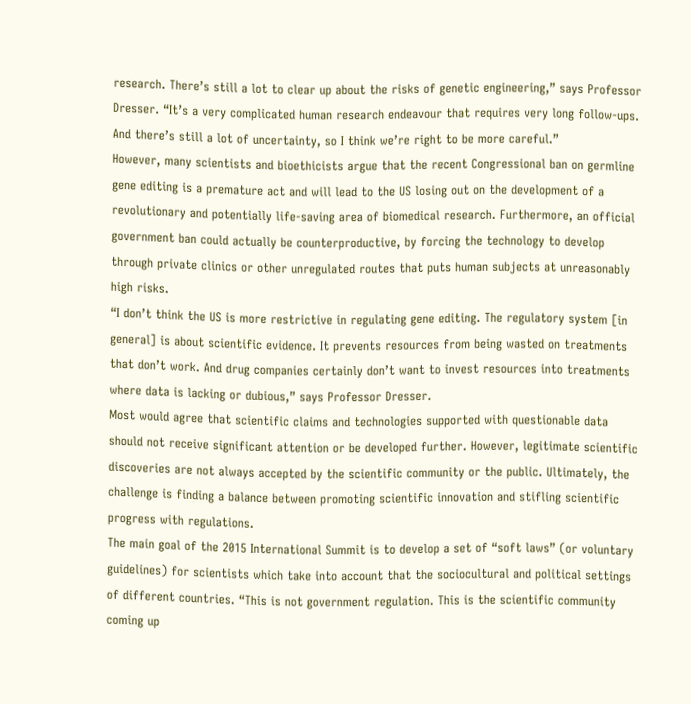research. There’s still a lot to clear up about the risks of genetic engineering,” says Professor Dresser. “It’s a very complicated human research endeavour that requires very long follow-ups. And there’s still a lot of uncertainty, so I think we’re right to be more careful.”
However, many scientists and bioethicists argue that the recent Congressional ban on germline gene editing is a premature act and will lead to the US losing out on the development of a revolutionary and potentially life-saving area of biomedical research. Furthermore, an official government ban could actually be counterproductive, by forcing the technology to develop through private clinics or other unregulated routes that puts human subjects at unreasonably high risks.
“I don’t think the US is more restrictive in regulating gene editing. The regulatory system [in general] is about scientific evidence. It prevents resources from being wasted on treatments that don’t work. And drug companies certainly don’t want to invest resources into treatments where data is lacking or dubious,” says Professor Dresser.
Most would agree that scientific claims and technologies supported with questionable data should not receive significant attention or be developed further. However, legitimate scientific discoveries are not always accepted by the scientific community or the public. Ultimately, the challenge is finding a balance between promoting scientific innovation and stifling scientific progress with regulations.
The main goal of the 2015 International Summit is to develop a set of “soft laws” (or voluntary guidelines) for scientists which take into account that the sociocultural and political settings of different countries. “This is not government regulation. This is the scientific community coming up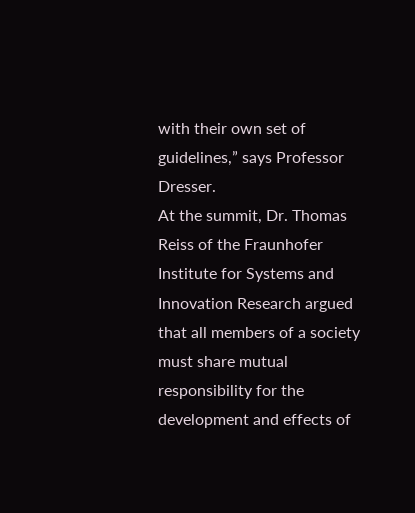with their own set of guidelines,” says Professor Dresser.
At the summit, Dr. Thomas Reiss of the Fraunhofer Institute for Systems and Innovation Research argued that all members of a society must share mutual responsibility for the development and effects of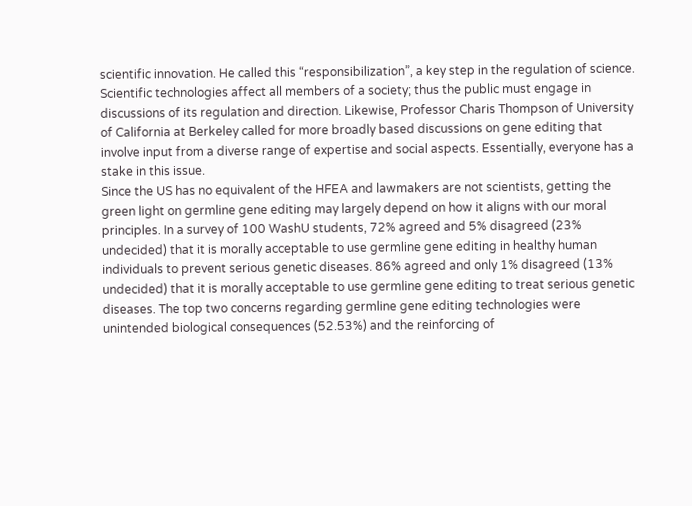scientific innovation. He called this “responsibilization”, a key step in the regulation of science. Scientific technologies affect all members of a society; thus the public must engage in discussions of its regulation and direction. Likewise, Professor Charis Thompson of University of California at Berkeley called for more broadly based discussions on gene editing that involve input from a diverse range of expertise and social aspects. Essentially, everyone has a stake in this issue.
Since the US has no equivalent of the HFEA and lawmakers are not scientists, getting the green light on germline gene editing may largely depend on how it aligns with our moral principles. In a survey of 100 WashU students, 72% agreed and 5% disagreed (23% undecided) that it is morally acceptable to use germline gene editing in healthy human individuals to prevent serious genetic diseases. 86% agreed and only 1% disagreed (13% undecided) that it is morally acceptable to use germline gene editing to treat serious genetic diseases. The top two concerns regarding germline gene editing technologies were unintended biological consequences (52.53%) and the reinforcing of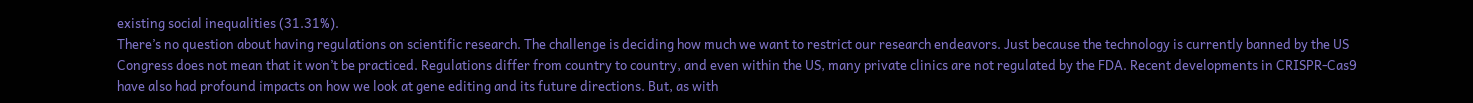existing social inequalities (31.31%).
There’s no question about having regulations on scientific research. The challenge is deciding how much we want to restrict our research endeavors. Just because the technology is currently banned by the US Congress does not mean that it won’t be practiced. Regulations differ from country to country, and even within the US, many private clinics are not regulated by the FDA. Recent developments in CRISPR-Cas9 have also had profound impacts on how we look at gene editing and its future directions. But, as with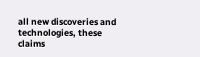all new discoveries and technologies, these claims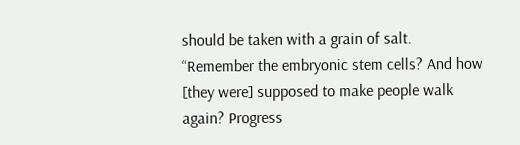should be taken with a grain of salt.
“Remember the embryonic stem cells? And how [they were] supposed to make people walk again? Progress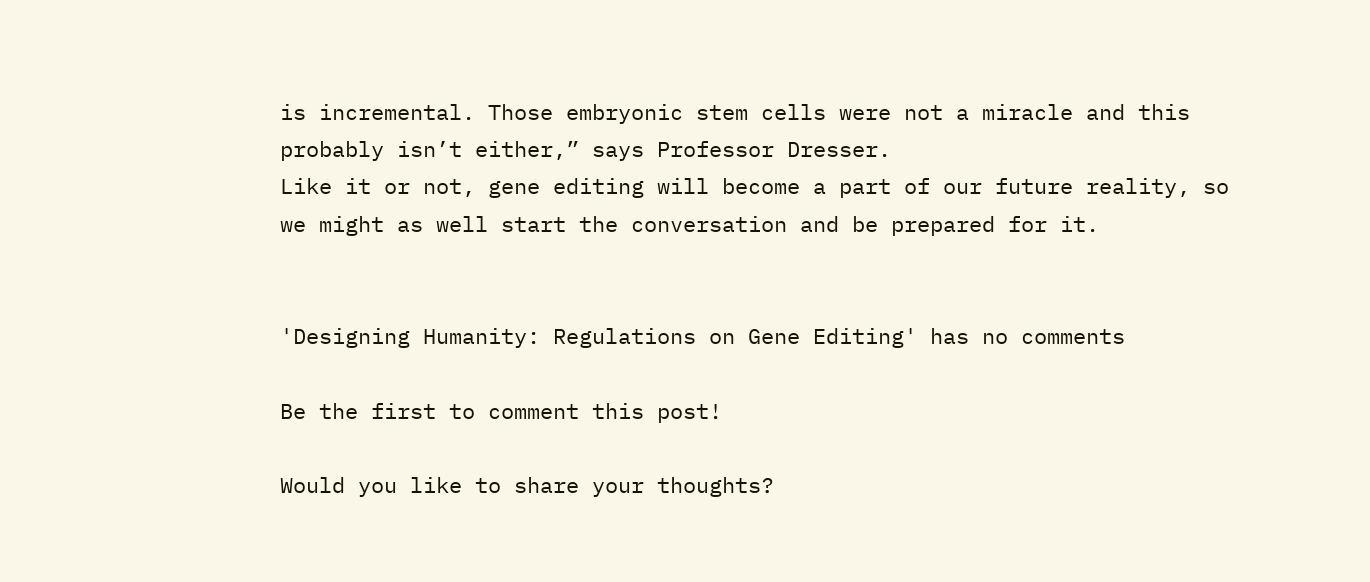is incremental. Those embryonic stem cells were not a miracle and this probably isn’t either,” says Professor Dresser.
Like it or not, gene editing will become a part of our future reality, so we might as well start the conversation and be prepared for it.


'Designing Humanity: Regulations on Gene Editing' has no comments

Be the first to comment this post!

Would you like to share your thoughts?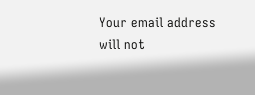Your email address will not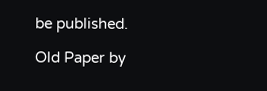be published.

Old Paper by